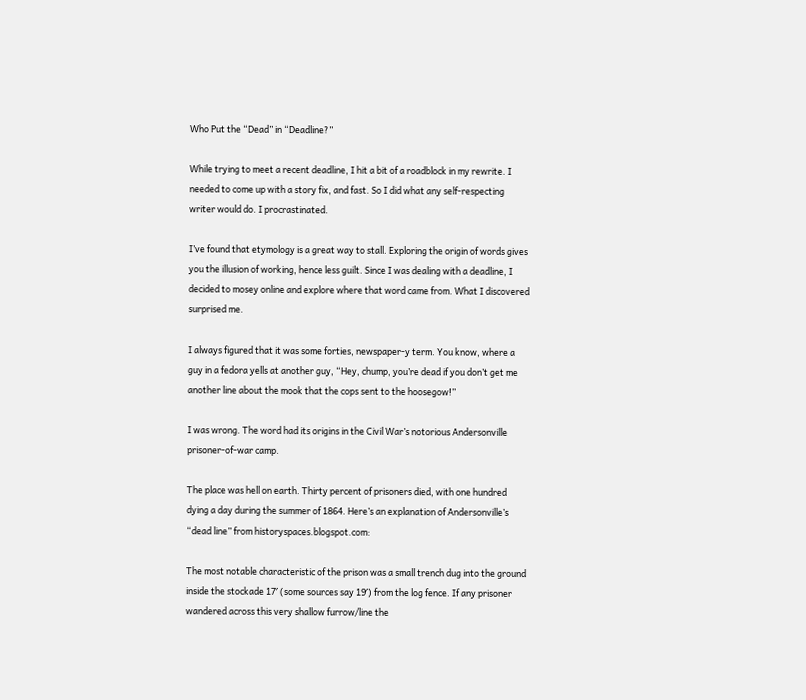Who Put the “Dead” in “Deadline?”

While trying to meet a recent deadline, I hit a bit of a roadblock in my rewrite. I needed to come up with a story fix, and fast. So I did what any self-respecting writer would do. I procrastinated.

I’ve found that etymology is a great way to stall. Exploring the origin of words gives you the illusion of working, hence less guilt. Since I was dealing with a deadline, I decided to mosey online and explore where that word came from. What I discovered surprised me.

I always figured that it was some forties, newspaper-y term. You know, where a guy in a fedora yells at another guy, “Hey, chump, you’re dead if you don’t get me another line about the mook that the cops sent to the hoosegow!”

I was wrong. The word had its origins in the Civil War’s notorious Andersonville prisoner-of-war camp.

The place was hell on earth. Thirty percent of prisoners died, with one hundred dying a day during the summer of 1864. Here’s an explanation of Andersonville’s “dead line” from historyspaces.blogspot.com:

The most notable characteristic of the prison was a small trench dug into the ground inside the stockade 17′ (some sources say 19′) from the log fence. If any prisoner wandered across this very shallow furrow/line the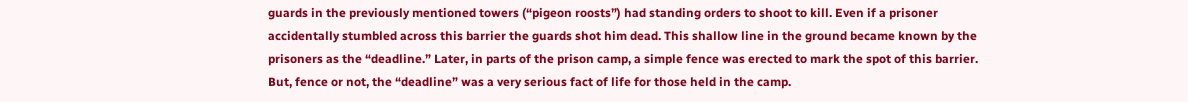guards in the previously mentioned towers (“pigeon roosts”) had standing orders to shoot to kill. Even if a prisoner accidentally stumbled across this barrier the guards shot him dead. This shallow line in the ground became known by the prisoners as the “deadline.” Later, in parts of the prison camp, a simple fence was erected to mark the spot of this barrier. But, fence or not, the “deadline” was a very serious fact of life for those held in the camp.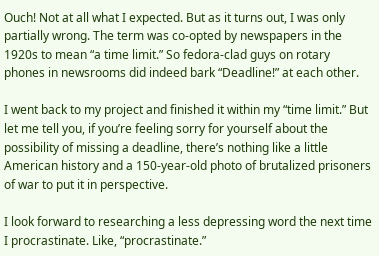Ouch! Not at all what I expected. But as it turns out, I was only partially wrong. The term was co-opted by newspapers in the 1920s to mean “a time limit.” So fedora-clad guys on rotary phones in newsrooms did indeed bark “Deadline!” at each other.

I went back to my project and finished it within my “time limit.” But let me tell you, if you’re feeling sorry for yourself about the possibility of missing a deadline, there’s nothing like a little American history and a 150-year-old photo of brutalized prisoners of war to put it in perspective.

I look forward to researching a less depressing word the next time I procrastinate. Like, “procrastinate.”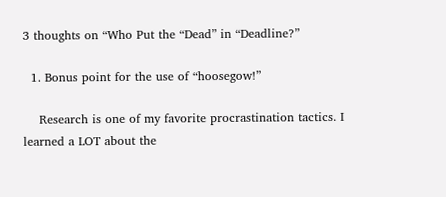3 thoughts on “Who Put the “Dead” in “Deadline?”

  1. Bonus point for the use of “hoosegow!”

    Research is one of my favorite procrastination tactics. I learned a LOT about the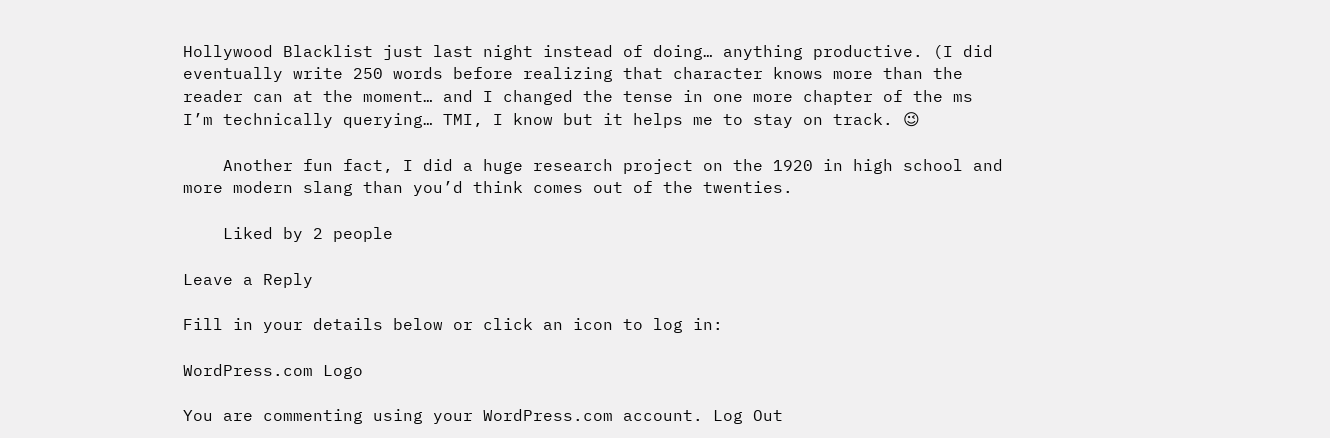Hollywood Blacklist just last night instead of doing… anything productive. (I did eventually write 250 words before realizing that character knows more than the reader can at the moment… and I changed the tense in one more chapter of the ms I’m technically querying… TMI, I know but it helps me to stay on track. 😉

    Another fun fact, I did a huge research project on the 1920 in high school and more modern slang than you’d think comes out of the twenties.

    Liked by 2 people

Leave a Reply

Fill in your details below or click an icon to log in:

WordPress.com Logo

You are commenting using your WordPress.com account. Log Out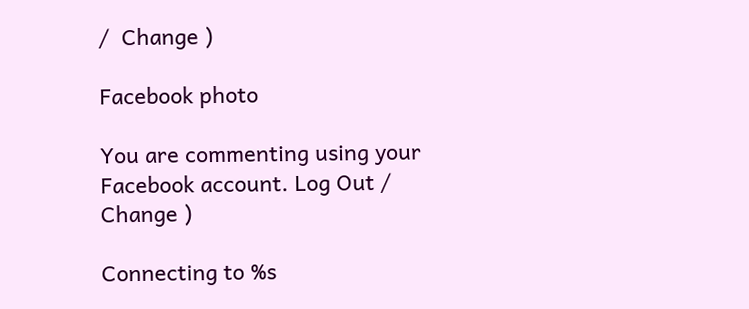/  Change )

Facebook photo

You are commenting using your Facebook account. Log Out /  Change )

Connecting to %s